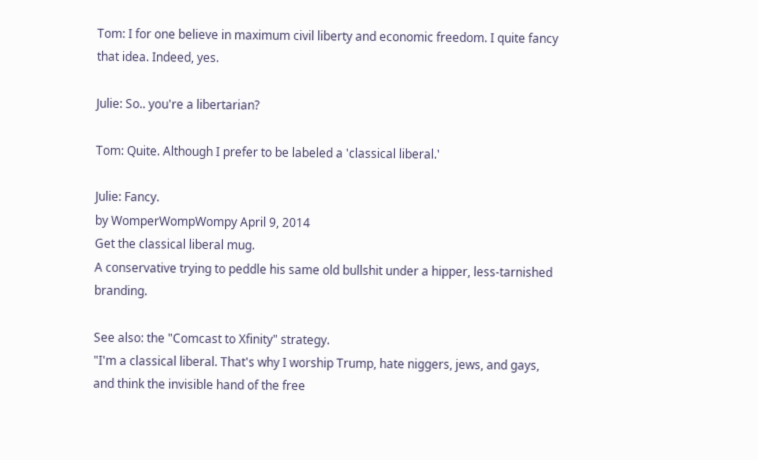Tom: I for one believe in maximum civil liberty and economic freedom. I quite fancy that idea. Indeed, yes.

Julie: So.. you're a libertarian?

Tom: Quite. Although I prefer to be labeled a 'classical liberal.'

Julie: Fancy.
by WomperWompWompy April 9, 2014
Get the classical liberal mug.
A conservative trying to peddle his same old bullshit under a hipper, less-tarnished branding.

See also: the "Comcast to Xfinity" strategy.
"I'm a classical liberal. That's why I worship Trump, hate niggers, jews, and gays, and think the invisible hand of the free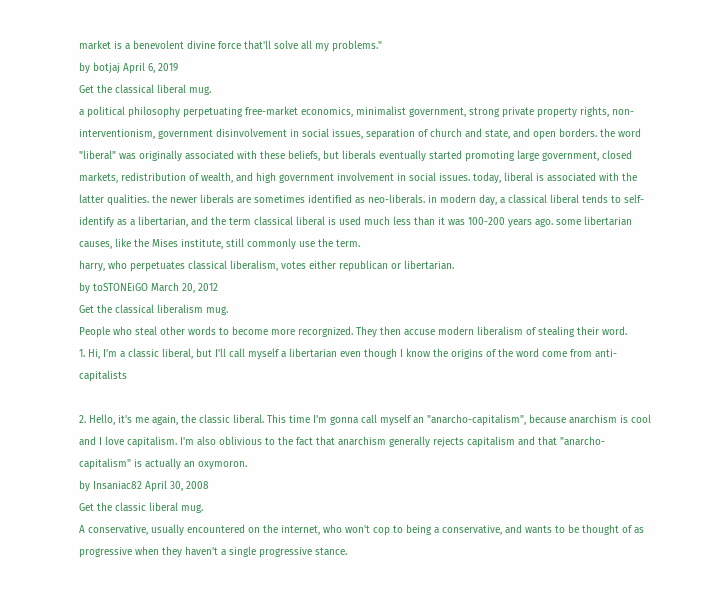market is a benevolent divine force that'll solve all my problems."
by botjaj April 6, 2019
Get the classical liberal mug.
a political philosophy perpetuating free-market economics, minimalist government, strong private property rights, non-interventionism, government disinvolvement in social issues, separation of church and state, and open borders. the word "liberal" was originally associated with these beliefs, but liberals eventually started promoting large government, closed markets, redistribution of wealth, and high government involvement in social issues. today, liberal is associated with the latter qualities. the newer liberals are sometimes identified as neo-liberals. in modern day, a classical liberal tends to self-identify as a libertarian, and the term classical liberal is used much less than it was 100-200 years ago. some libertarian causes, like the Mises institute, still commonly use the term.
harry, who perpetuates classical liberalism, votes either republican or libertarian.
by toSTONEiGO March 20, 2012
Get the classical liberalism mug.
People who steal other words to become more recorgnized. They then accuse modern liberalism of stealing their word.
1. Hi, I'm a classic liberal, but I'll call myself a libertarian even though I know the origins of the word come from anti-capitalists

2. Hello, it's me again, the classic liberal. This time I'm gonna call myself an "anarcho-capitalism", because anarchism is cool and I love capitalism. I'm also oblivious to the fact that anarchism generally rejects capitalism and that "anarcho-capitalism" is actually an oxymoron.
by Insaniac82 April 30, 2008
Get the classic liberal mug.
A conservative, usually encountered on the internet, who won't cop to being a conservative, and wants to be thought of as progressive when they haven't a single progressive stance.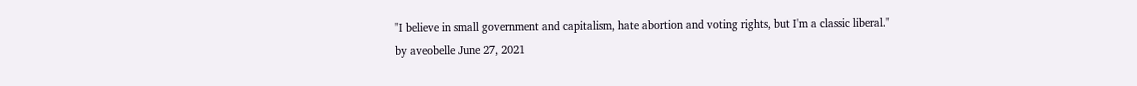"I believe in small government and capitalism, hate abortion and voting rights, but I'm a classic liberal."
by aveobelle June 27, 2021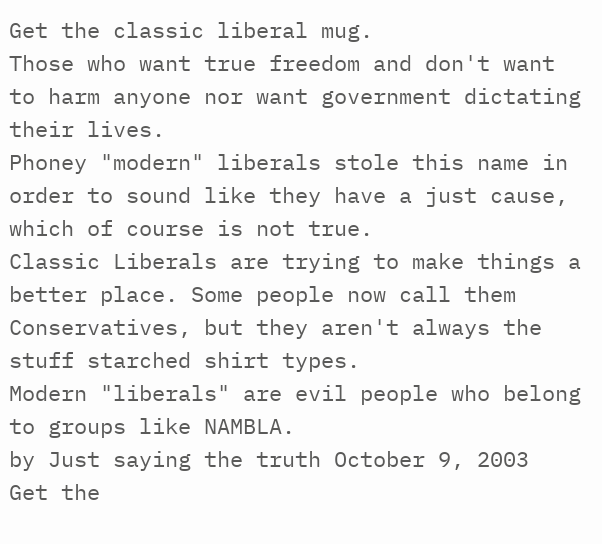Get the classic liberal mug.
Those who want true freedom and don't want to harm anyone nor want government dictating their lives.
Phoney "modern" liberals stole this name in order to sound like they have a just cause, which of course is not true.
Classic Liberals are trying to make things a better place. Some people now call them Conservatives, but they aren't always the stuff starched shirt types.
Modern "liberals" are evil people who belong to groups like NAMBLA.
by Just saying the truth October 9, 2003
Get the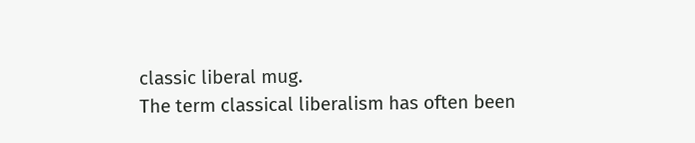classic liberal mug.
The term classical liberalism has often been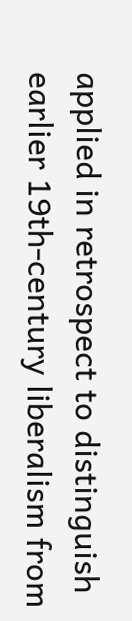applied in retrospect to distinguish earlier 19th-century liberalism from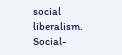social liberalism.
Social-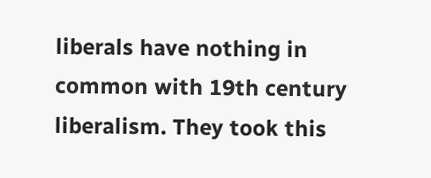liberals have nothing in common with 19th century liberalism. They took this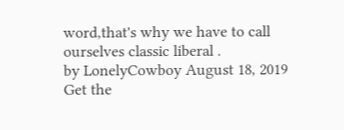word,that's why we have to call ourselves classic liberal .
by LonelyCowboy August 18, 2019
Get the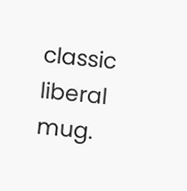classic liberal mug.